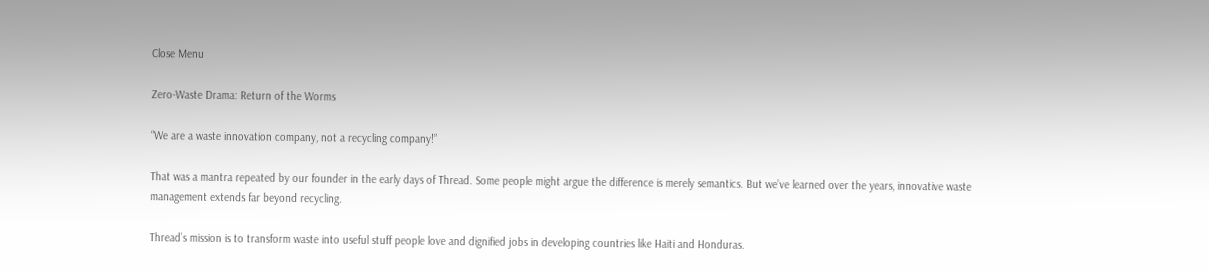Close Menu

Zero-Waste Drama: Return of the Worms

“We are a waste innovation company, not a recycling company!”

That was a mantra repeated by our founder in the early days of Thread. Some people might argue the difference is merely semantics. But we’ve learned over the years, innovative waste management extends far beyond recycling.

Thread’s mission is to transform waste into useful stuff people love and dignified jobs in developing countries like Haiti and Honduras.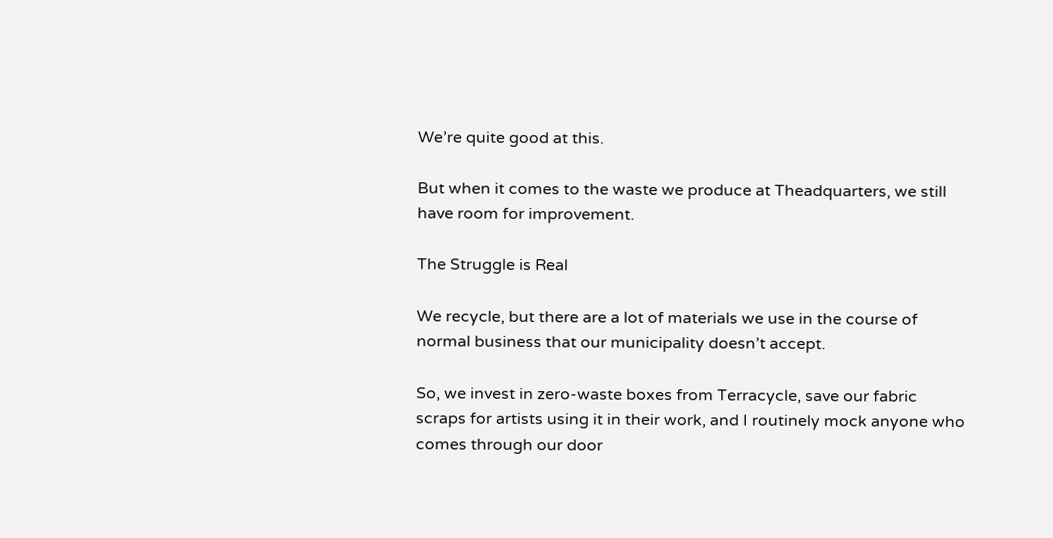We’re quite good at this.

But when it comes to the waste we produce at Theadquarters, we still have room for improvement.

The Struggle is Real

We recycle, but there are a lot of materials we use in the course of normal business that our municipality doesn’t accept.

So, we invest in zero-waste boxes from Terracycle, save our fabric scraps for artists using it in their work, and I routinely mock anyone who comes through our door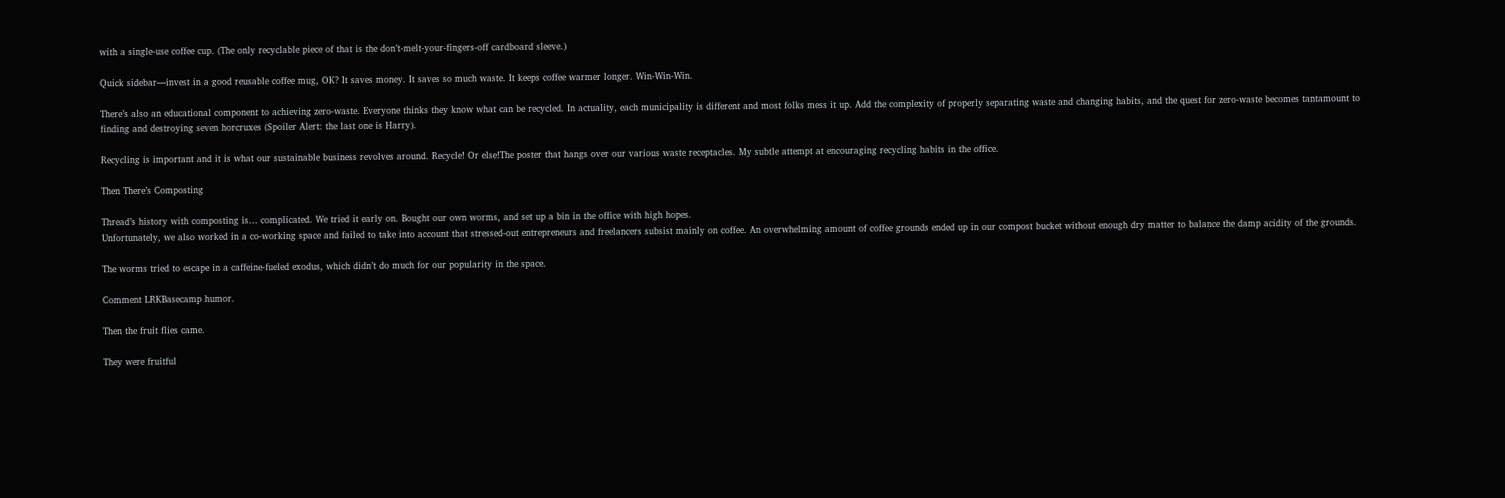with a single-use coffee cup. (The only recyclable piece of that is the don’t-melt-your-fingers-off cardboard sleeve.)

Quick sidebar—invest in a good reusable coffee mug, OK? It saves money. It saves so much waste. It keeps coffee warmer longer. Win-Win-Win.

There’s also an educational component to achieving zero-waste. Everyone thinks they know what can be recycled. In actuality, each municipality is different and most folks mess it up. Add the complexity of properly separating waste and changing habits, and the quest for zero-waste becomes tantamount to finding and destroying seven horcruxes (Spoiler Alert: the last one is Harry).

Recycling is important and it is what our sustainable business revolves around. Recycle! Or else!The poster that hangs over our various waste receptacles. My subtle attempt at encouraging recycling habits in the office.

Then There’s Composting

Thread’s history with composting is… complicated. We tried it early on. Bought our own worms, and set up a bin in the office with high hopes.
Unfortunately, we also worked in a co-working space and failed to take into account that stressed-out entrepreneurs and freelancers subsist mainly on coffee. An overwhelming amount of coffee grounds ended up in our compost bucket without enough dry matter to balance the damp acidity of the grounds.

The worms tried to escape in a caffeine-fueled exodus, which didn’t do much for our popularity in the space.

Comment LRKBasecamp humor.

Then the fruit flies came.

They were fruitful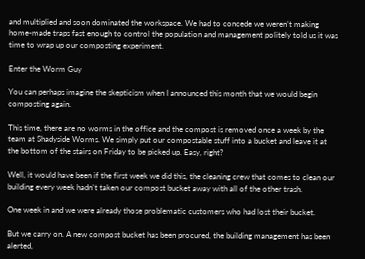and multiplied and soon dominated the workspace. We had to concede we weren’t making home-made traps fast enough to control the population and management politely told us it was time to wrap up our composting experiment.

Enter the Worm Guy

You can perhaps imagine the skepticism when I announced this month that we would begin composting again.

This time, there are no worms in the office and the compost is removed once a week by the team at Shadyside Worms. We simply put our compostable stuff into a bucket and leave it at the bottom of the stairs on Friday to be picked up. Easy, right?

Well, it would have been if the first week we did this, the cleaning crew that comes to clean our building every week hadn’t taken our compost bucket away with all of the other trash.

One week in and we were already those problematic customers who had lost their bucket.

But we carry on. A new compost bucket has been procured, the building management has been alerted,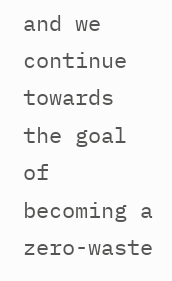and we continue towards the goal of becoming a zero-waste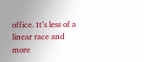office. It’s less of a linear race and more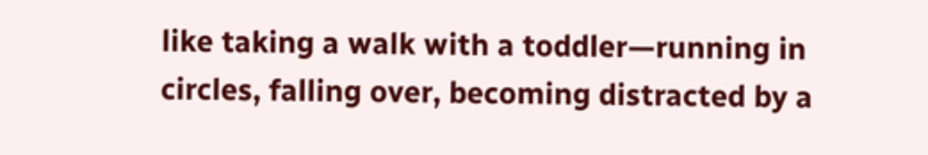like taking a walk with a toddler—running in circles, falling over, becoming distracted by a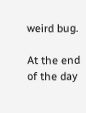weird bug.

At the end of the day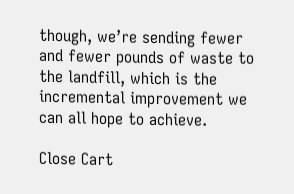though, we’re sending fewer and fewer pounds of waste to the landfill, which is the incremental improvement we can all hope to achieve.

Close Cart